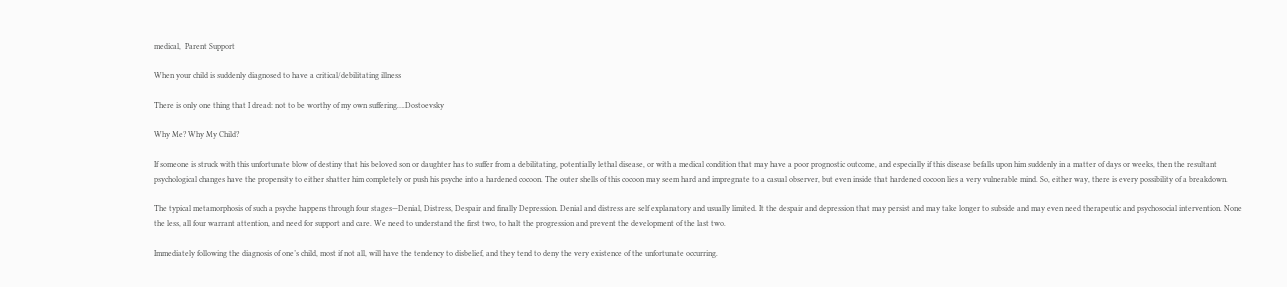medical,  Parent Support

When your child is suddenly diagnosed to have a critical/debilitating illness

There is only one thing that I dread: not to be worthy of my own suffering….Dostoevsky

Why Me? Why My Child?

If someone is struck with this unfortunate blow of destiny that his beloved son or daughter has to suffer from a debilitating, potentially lethal disease, or with a medical condition that may have a poor prognostic outcome, and especially if this disease befalls upon him suddenly in a matter of days or weeks, then the resultant psychological changes have the propensity to either shatter him completely or push his psyche into a hardened cocoon. The outer shells of this cocoon may seem hard and impregnate to a casual observer, but even inside that hardened cocoon lies a very vulnerable mind. So, either way, there is every possibility of a breakdown.

The typical metamorphosis of such a psyche happens through four stages—Denial, Distress, Despair and finally Depression. Denial and distress are self explanatory and usually limited. It the despair and depression that may persist and may take longer to subside and may even need therapeutic and psychosocial intervention. None the less, all four warrant attention, and need for support and care. We need to understand the first two, to halt the progression and prevent the development of the last two.

Immediately following the diagnosis of one’s child, most if not all, will have the tendency to disbelief, and they tend to deny the very existence of the unfortunate occurring.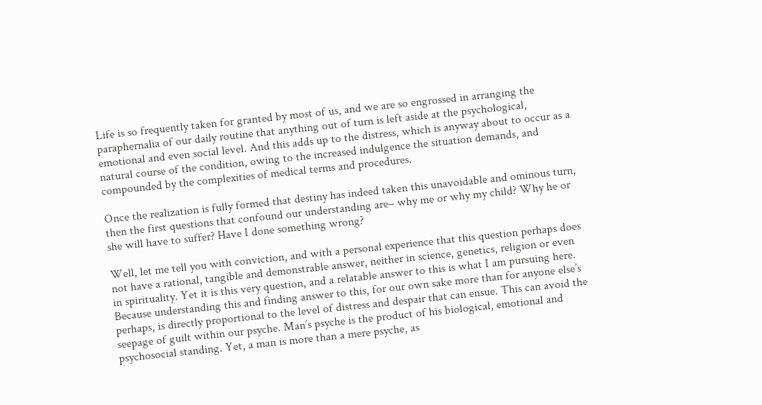Life is so frequently taken for granted by most of us, and we are so engrossed in arranging the paraphernalia of our daily routine that anything out of turn is left aside at the psychological, emotional and even social level. And this adds up to the distress, which is anyway about to occur as a natural course of the condition, owing to the increased indulgence the situation demands, and compounded by the complexities of medical terms and procedures.

Once the realization is fully formed that destiny has indeed taken this unavoidable and ominous turn, then the first questions that confound our understanding are– why me or why my child? Why he or she will have to suffer? Have I done something wrong?

Well, let me tell you with conviction, and with a personal experience that this question perhaps does not have a rational, tangible and demonstrable answer, neither in science, genetics, religion or even in spirituality. Yet it is this very question, and a relatable answer to this is what I am pursuing here. Because understanding this and finding answer to this, for our own sake more than for anyone else’s perhaps, is directly proportional to the level of distress and despair that can ensue. This can avoid the seepage of guilt within our psyche. Man’s psyche is the product of his biological, emotional and psychosocial standing. Yet, a man is more than a mere psyche, as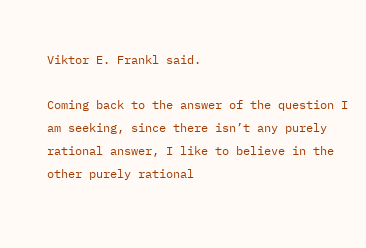Viktor E. Frankl said.

Coming back to the answer of the question I am seeking, since there isn’t any purely rational answer, I like to believe in the other purely rational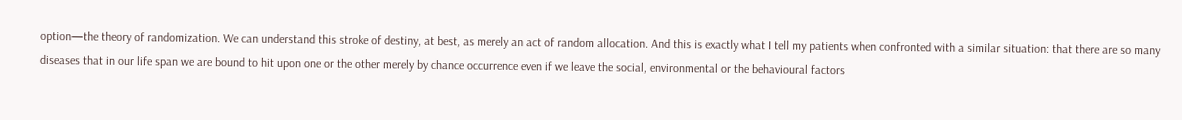option—the theory of randomization. We can understand this stroke of destiny, at best, as merely an act of random allocation. And this is exactly what I tell my patients when confronted with a similar situation: that there are so many diseases that in our life span we are bound to hit upon one or the other merely by chance occurrence even if we leave the social, environmental or the behavioural factors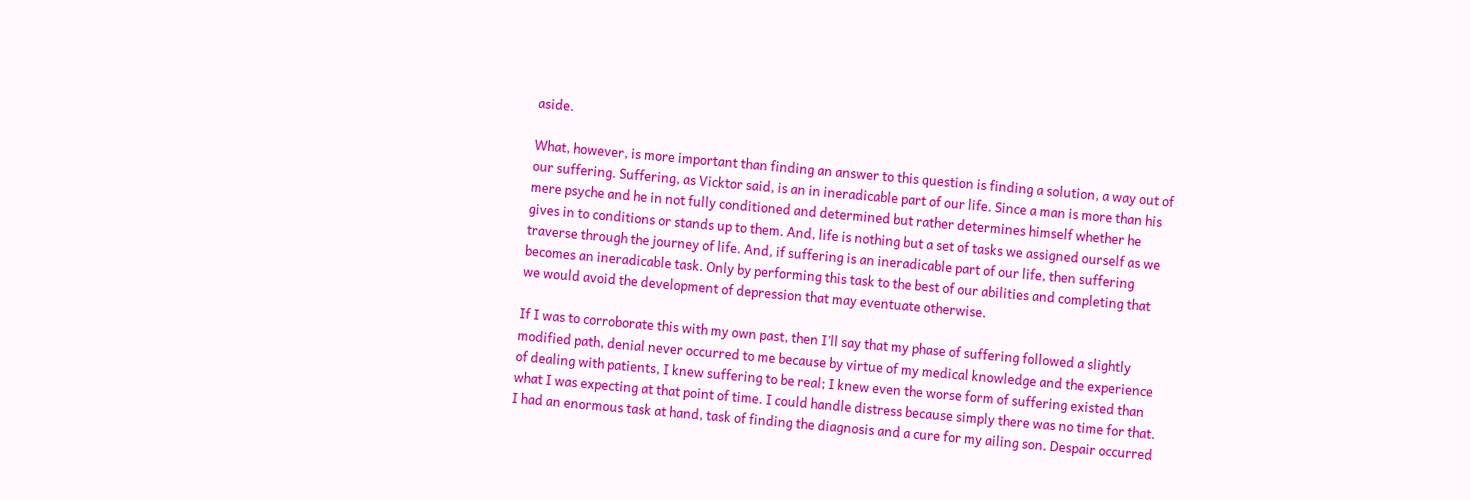aside.

What, however, is more important than finding an answer to this question is finding a solution, a way out of our suffering. Suffering, as Vicktor said, is an in ineradicable part of our life. Since a man is more than his mere psyche and he in not fully conditioned and determined but rather determines himself whether he gives in to conditions or stands up to them. And, life is nothing but a set of tasks we assigned ourself as we traverse through the journey of life. And, if suffering is an ineradicable part of our life, then suffering becomes an ineradicable task. Only by performing this task to the best of our abilities and completing that we would avoid the development of depression that may eventuate otherwise.

If I was to corroborate this with my own past, then I’ll say that my phase of suffering followed a slightly modified path, denial never occurred to me because by virtue of my medical knowledge and the experience of dealing with patients, I knew suffering to be real; I knew even the worse form of suffering existed than what I was expecting at that point of time. I could handle distress because simply there was no time for that. I had an enormous task at hand, task of finding the diagnosis and a cure for my ailing son. Despair occurred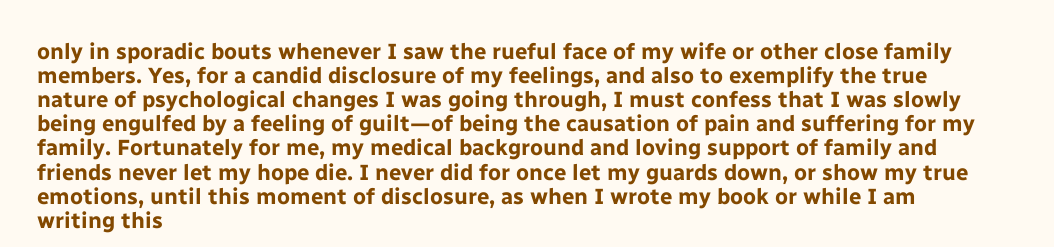only in sporadic bouts whenever I saw the rueful face of my wife or other close family members. Yes, for a candid disclosure of my feelings, and also to exemplify the true nature of psychological changes I was going through, I must confess that I was slowly being engulfed by a feeling of guilt—of being the causation of pain and suffering for my family. Fortunately for me, my medical background and loving support of family and friends never let my hope die. I never did for once let my guards down, or show my true emotions, until this moment of disclosure, as when I wrote my book or while I am writing this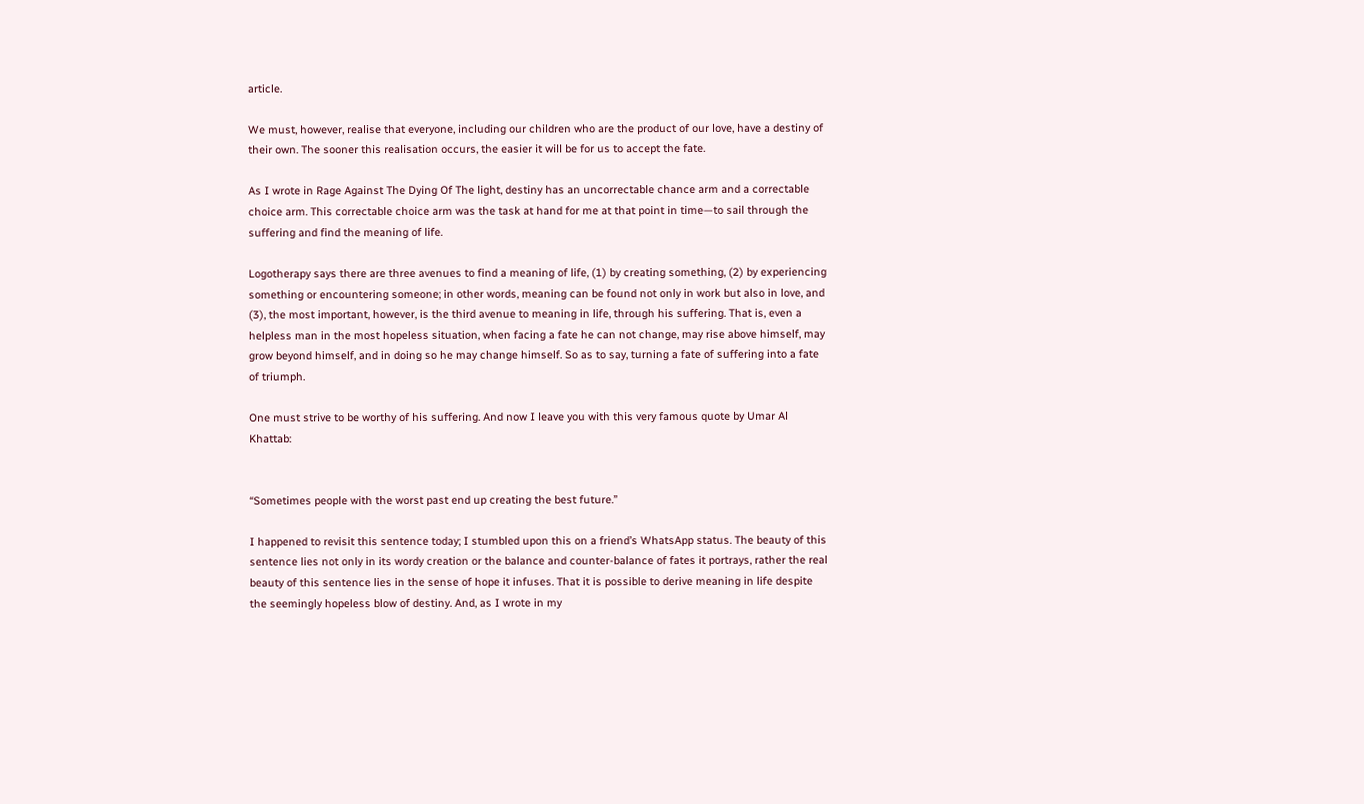article.

We must, however, realise that everyone, including our children who are the product of our love, have a destiny of their own. The sooner this realisation occurs, the easier it will be for us to accept the fate.

As I wrote in Rage Against The Dying Of The light, destiny has an uncorrectable chance arm and a correctable choice arm. This correctable choice arm was the task at hand for me at that point in time—to sail through the suffering and find the meaning of life.

Logotherapy says there are three avenues to find a meaning of life, (1) by creating something, (2) by experiencing something or encountering someone; in other words, meaning can be found not only in work but also in love, and (3), the most important, however, is the third avenue to meaning in life, through his suffering. That is, even a helpless man in the most hopeless situation, when facing a fate he can not change, may rise above himself, may grow beyond himself, and in doing so he may change himself. So as to say, turning a fate of suffering into a fate of triumph.

One must strive to be worthy of his suffering. And now I leave you with this very famous quote by Umar Al Khattab:


“Sometimes people with the worst past end up creating the best future.”

I happened to revisit this sentence today; I stumbled upon this on a friend’s WhatsApp status. The beauty of this sentence lies not only in its wordy creation or the balance and counter-balance of fates it portrays, rather the real beauty of this sentence lies in the sense of hope it infuses. That it is possible to derive meaning in life despite the seemingly hopeless blow of destiny. And, as I wrote in my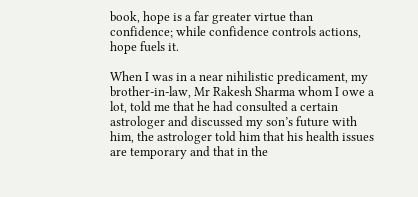book, hope is a far greater virtue than confidence; while confidence controls actions, hope fuels it.

When I was in a near nihilistic predicament, my brother-in-law, Mr Rakesh Sharma whom I owe a lot, told me that he had consulted a certain astrologer and discussed my son’s future with him, the astrologer told him that his health issues are temporary and that in the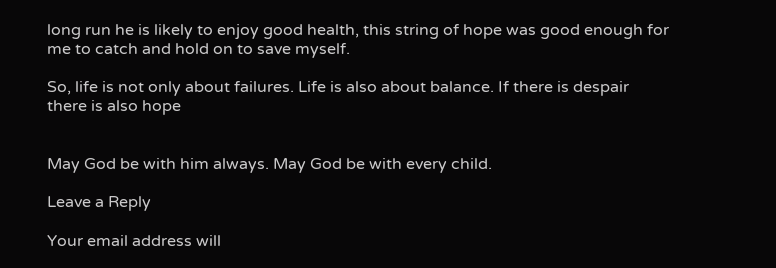long run he is likely to enjoy good health, this string of hope was good enough for me to catch and hold on to save myself.

So, life is not only about failures. Life is also about balance. If there is despair there is also hope


May God be with him always. May God be with every child.

Leave a Reply

Your email address will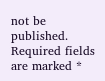not be published. Required fields are marked *